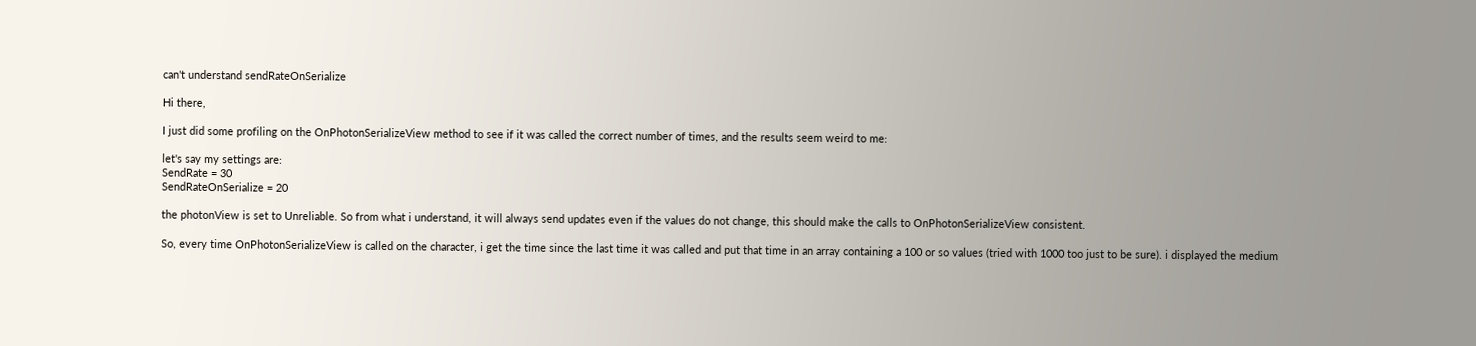can't understand sendRateOnSerialize

Hi there,

I just did some profiling on the OnPhotonSerializeView method to see if it was called the correct number of times, and the results seem weird to me:

let's say my settings are:
SendRate = 30
SendRateOnSerialize = 20

the photonView is set to Unreliable. So from what i understand, it will always send updates even if the values do not change, this should make the calls to OnPhotonSerializeView consistent.

So, every time OnPhotonSerializeView is called on the character, i get the time since the last time it was called and put that time in an array containing a 100 or so values (tried with 1000 too just to be sure). i displayed the medium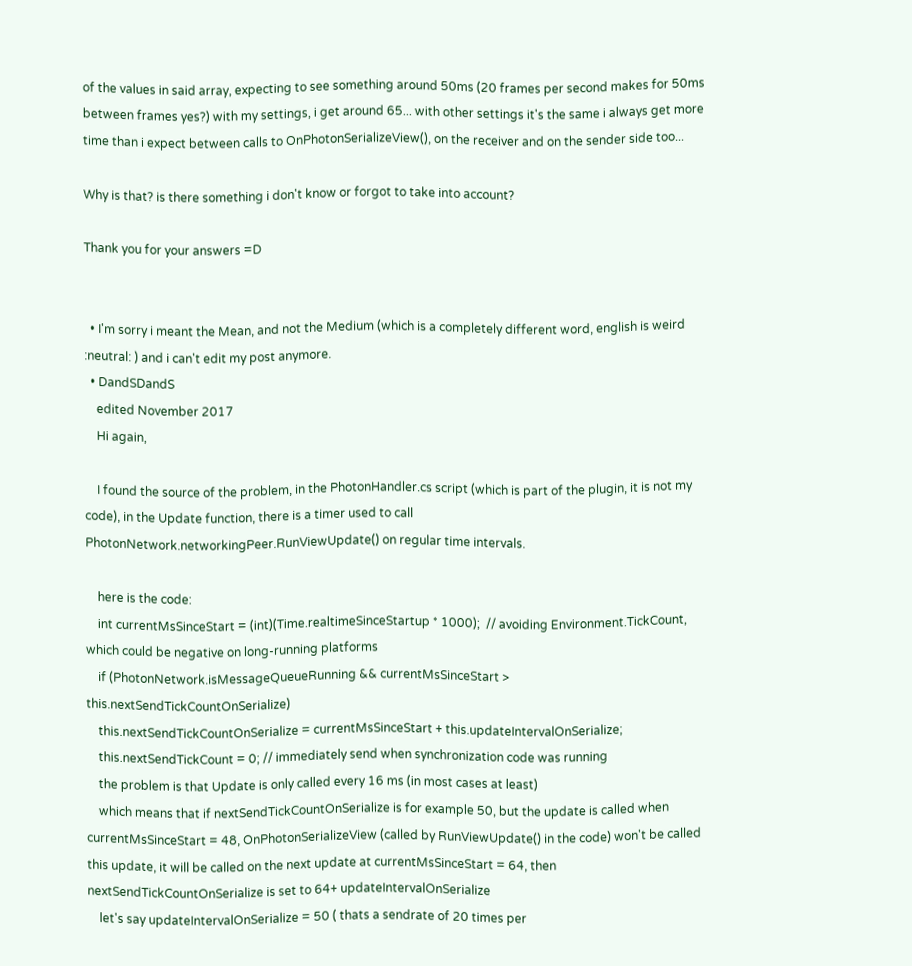of the values in said array, expecting to see something around 50ms (20 frames per second makes for 50ms between frames yes?) with my settings, i get around 65... with other settings it's the same i always get more time than i expect between calls to OnPhotonSerializeView(), on the receiver and on the sender side too...

Why is that? is there something i don't know or forgot to take into account?

Thank you for your answers =D


  • I'm sorry i meant the Mean, and not the Medium (which is a completely different word, english is weird :neutral: ) and i can't edit my post anymore.
  • DandSDandS
    edited November 2017
    Hi again,

    I found the source of the problem, in the PhotonHandler.cs script (which is part of the plugin, it is not my code), in the Update function, there is a timer used to call PhotonNetwork.networkingPeer.RunViewUpdate() on regular time intervals.

    here is the code:
    int currentMsSinceStart = (int)(Time.realtimeSinceStartup * 1000);  // avoiding Environment.TickCount, which could be negative on long-running platforms
    if (PhotonNetwork.isMessageQueueRunning && currentMsSinceStart > this.nextSendTickCountOnSerialize)
    this.nextSendTickCountOnSerialize = currentMsSinceStart + this.updateIntervalOnSerialize;
    this.nextSendTickCount = 0; // immediately send when synchronization code was running
    the problem is that Update is only called every 16 ms (in most cases at least)
    which means that if nextSendTickCountOnSerialize is for example 50, but the update is called when currentMsSinceStart = 48, OnPhotonSerializeView (called by RunViewUpdate() in the code) won't be called this update, it will be called on the next update at currentMsSinceStart = 64, then nextSendTickCountOnSerialize is set to 64+ updateIntervalOnSerialize
    let's say updateIntervalOnSerialize = 50 ( thats a sendrate of 20 times per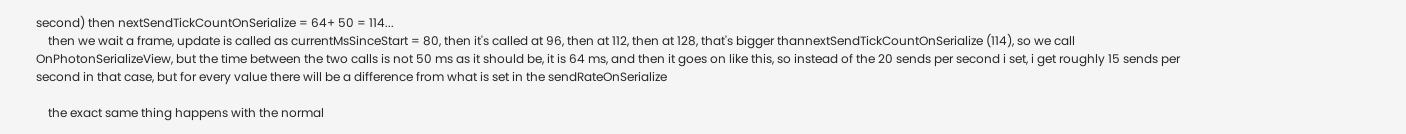second) then nextSendTickCountOnSerialize = 64+ 50 = 114...
    then we wait a frame, update is called as currentMsSinceStart = 80, then it's called at 96, then at 112, then at 128, that's bigger thannextSendTickCountOnSerialize (114), so we call OnPhotonSerializeView, but the time between the two calls is not 50 ms as it should be, it is 64 ms, and then it goes on like this, so instead of the 20 sends per second i set, i get roughly 15 sends per second in that case, but for every value there will be a difference from what is set in the sendRateOnSerialize

    the exact same thing happens with the normal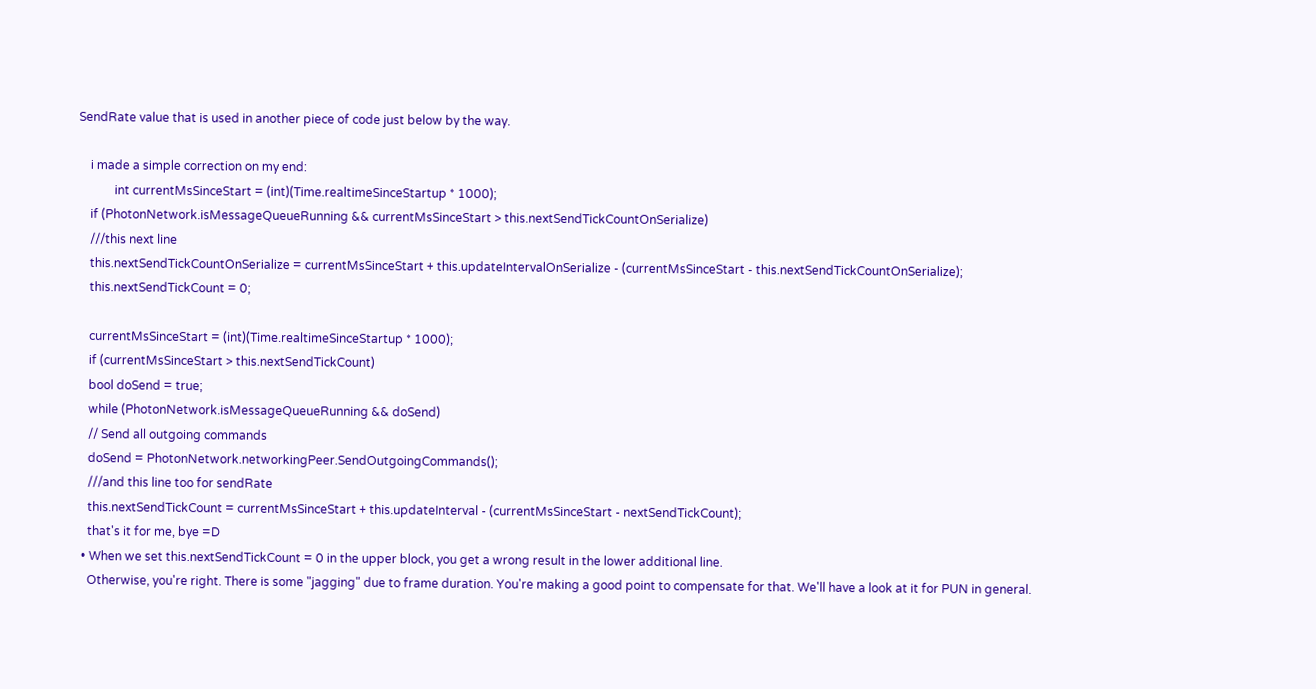SendRate value that is used in another piece of code just below by the way.

    i made a simple correction on my end:
            int currentMsSinceStart = (int)(Time.realtimeSinceStartup * 1000);
    if (PhotonNetwork.isMessageQueueRunning && currentMsSinceStart > this.nextSendTickCountOnSerialize)
    ///this next line
    this.nextSendTickCountOnSerialize = currentMsSinceStart + this.updateIntervalOnSerialize - (currentMsSinceStart - this.nextSendTickCountOnSerialize);
    this.nextSendTickCount = 0;

    currentMsSinceStart = (int)(Time.realtimeSinceStartup * 1000);
    if (currentMsSinceStart > this.nextSendTickCount)
    bool doSend = true;
    while (PhotonNetwork.isMessageQueueRunning && doSend)
    // Send all outgoing commands
    doSend = PhotonNetwork.networkingPeer.SendOutgoingCommands();
    ///and this line too for sendRate
    this.nextSendTickCount = currentMsSinceStart + this.updateInterval - (currentMsSinceStart - nextSendTickCount);
    that's it for me, bye =D
  • When we set this.nextSendTickCount = 0 in the upper block, you get a wrong result in the lower additional line.
    Otherwise, you're right. There is some "jagging" due to frame duration. You're making a good point to compensate for that. We'll have a look at it for PUN in general.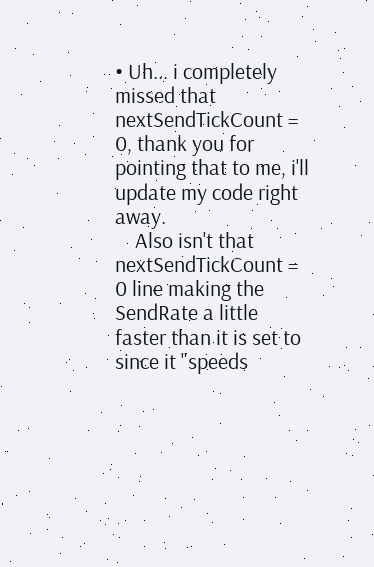• Uh... i completely missed that nextSendTickCount = 0, thank you for pointing that to me, i'll update my code right away.
    Also isn't that nextSendTickCount = 0 line making the SendRate a little faster than it is set to since it "speeds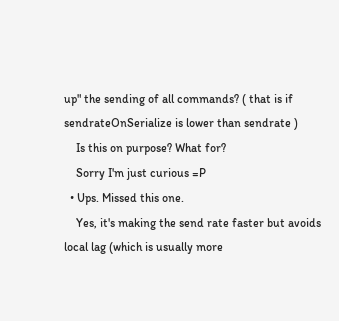up" the sending of all commands? ( that is if sendrateOnSerialize is lower than sendrate )
    Is this on purpose? What for?
    Sorry I'm just curious =P
  • Ups. Missed this one.
    Yes, it's making the send rate faster but avoids local lag (which is usually more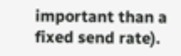important than a fixed send rate).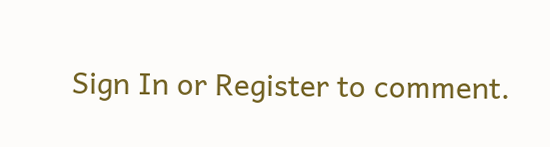Sign In or Register to comment.